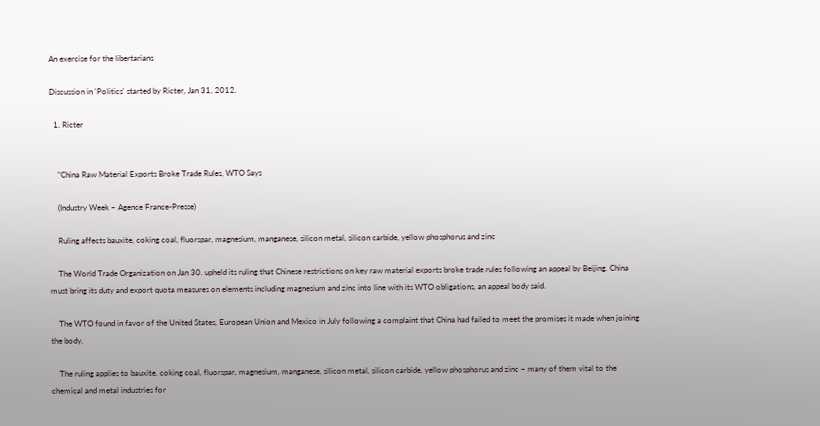An exercise for the libertarians

Discussion in 'Politics' started by Ricter, Jan 31, 2012.

  1. Ricter


    "China Raw Material Exports Broke Trade Rules, WTO Says

    (Industry Week – Agence France-Presse)

    Ruling affects bauxite, coking coal, fluorspar, magnesium, manganese, silicon metal, silicon carbide, yellow phosphorus and zinc

    The World Trade Organization on Jan 30. upheld its ruling that Chinese restrictions on key raw material exports broke trade rules following an appeal by Beijing. China must bring its duty and export quota measures on elements including magnesium and zinc into line with its WTO obligations, an appeal body said.

    The WTO found in favor of the United States, European Union and Mexico in July following a complaint that China had failed to meet the promises it made when joining the body.

    The ruling applies to bauxite, coking coal, fluorspar, magnesium, manganese, silicon metal, silicon carbide, yellow phosphorus and zinc – many of them vital to the chemical and metal industries for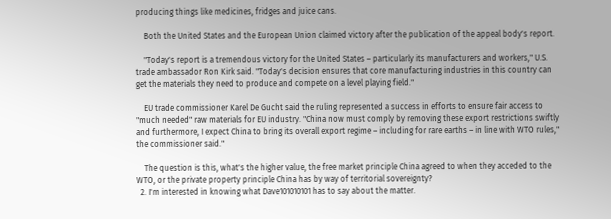producing things like medicines, fridges and juice cans.

    Both the United States and the European Union claimed victory after the publication of the appeal body's report.

    "Today's report is a tremendous victory for the United States – particularly its manufacturers and workers," U.S. trade ambassador Ron Kirk said. "Today's decision ensures that core manufacturing industries in this country can get the materials they need to produce and compete on a level playing field."

    EU trade commissioner Karel De Gucht said the ruling represented a success in efforts to ensure fair access to "much needed" raw materials for EU industry. "China now must comply by removing these export restrictions swiftly and furthermore, I expect China to bring its overall export regime – including for rare earths – in line with WTO rules," the commissioner said."

    The question is this, what's the higher value, the free market principle China agreed to when they acceded to the WTO, or the private property principle China has by way of territorial sovereignty?
  2. I'm interested in knowing what Dave101010101 has to say about the matter.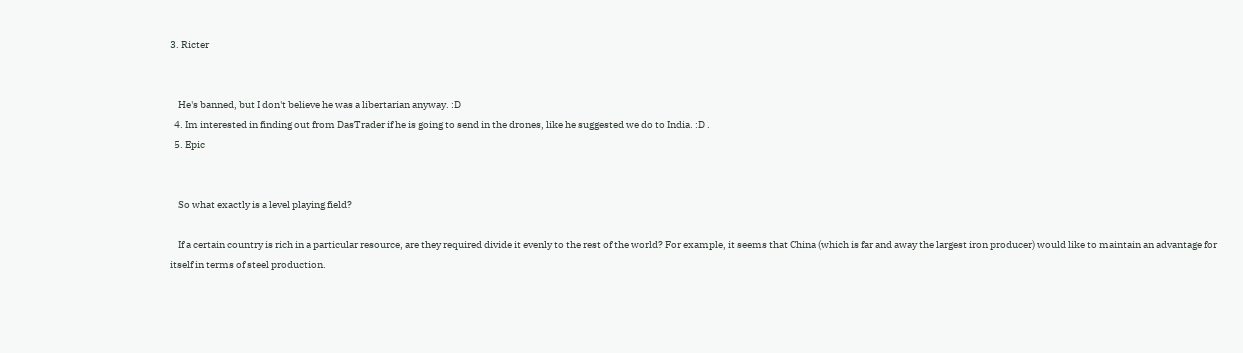3. Ricter


    He's banned, but I don't believe he was a libertarian anyway. :D
  4. Im interested in finding out from DasTrader if he is going to send in the drones, like he suggested we do to India. :D .
  5. Epic


    So what exactly is a level playing field?

    If a certain country is rich in a particular resource, are they required divide it evenly to the rest of the world? For example, it seems that China (which is far and away the largest iron producer) would like to maintain an advantage for itself in terms of steel production.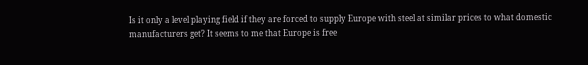Is it only a level playing field if they are forced to supply Europe with steel at similar prices to what domestic manufacturers get? It seems to me that Europe is free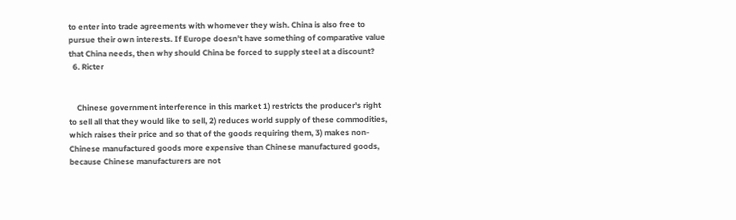to enter into trade agreements with whomever they wish. China is also free to pursue their own interests. If Europe doesn't have something of comparative value that China needs, then why should China be forced to supply steel at a discount?
  6. Ricter


    Chinese government interference in this market 1) restricts the producer's right to sell all that they would like to sell, 2) reduces world supply of these commodities, which raises their price and so that of the goods requiring them, 3) makes non-Chinese manufactured goods more expensive than Chinese manufactured goods, because Chinese manufacturers are not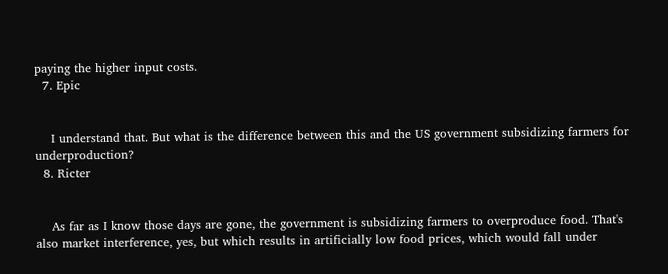paying the higher input costs.
  7. Epic


    I understand that. But what is the difference between this and the US government subsidizing farmers for underproduction?
  8. Ricter


    As far as I know those days are gone, the government is subsidizing farmers to overproduce food. That's also market interference, yes, but which results in artificially low food prices, which would fall under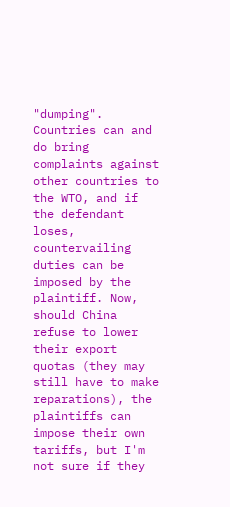"dumping". Countries can and do bring complaints against other countries to the WTO, and if the defendant loses, countervailing duties can be imposed by the plaintiff. Now, should China refuse to lower their export quotas (they may still have to make reparations), the plaintiffs can impose their own tariffs, but I'm not sure if they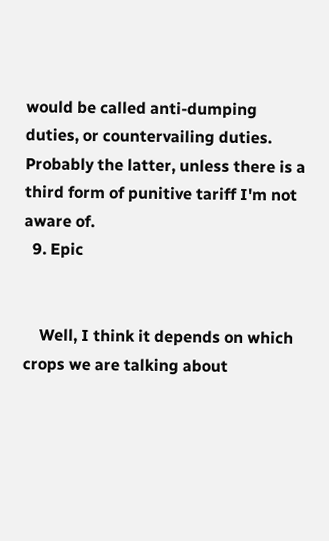would be called anti-dumping duties, or countervailing duties. Probably the latter, unless there is a third form of punitive tariff I'm not aware of.
  9. Epic


    Well, I think it depends on which crops we are talking about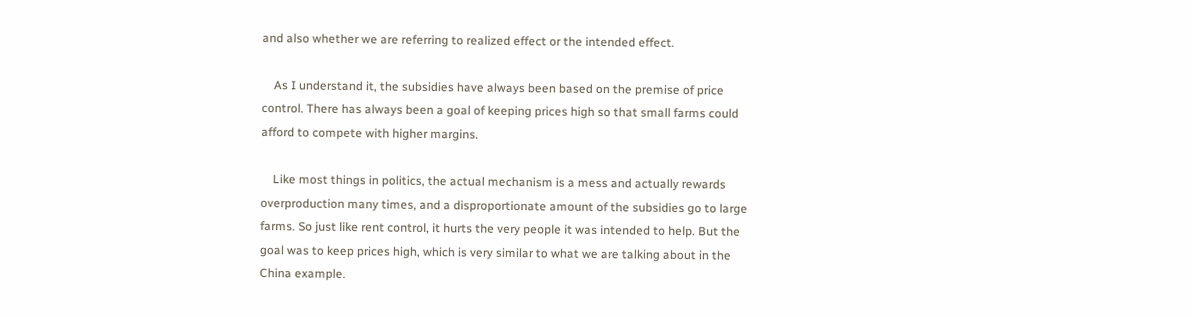and also whether we are referring to realized effect or the intended effect.

    As I understand it, the subsidies have always been based on the premise of price control. There has always been a goal of keeping prices high so that small farms could afford to compete with higher margins.

    Like most things in politics, the actual mechanism is a mess and actually rewards overproduction many times, and a disproportionate amount of the subsidies go to large farms. So just like rent control, it hurts the very people it was intended to help. But the goal was to keep prices high, which is very similar to what we are talking about in the China example.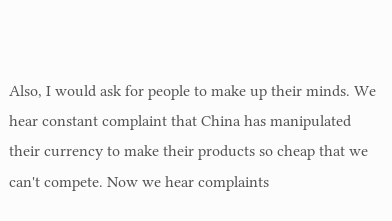Also, I would ask for people to make up their minds. We hear constant complaint that China has manipulated their currency to make their products so cheap that we can't compete. Now we hear complaints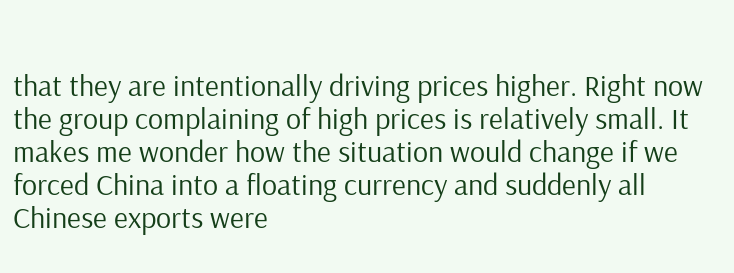that they are intentionally driving prices higher. Right now the group complaining of high prices is relatively small. It makes me wonder how the situation would change if we forced China into a floating currency and suddenly all Chinese exports were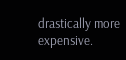drastically more expensive.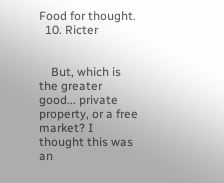Food for thought.
  10. Ricter


    But, which is the greater good... private property, or a free market? I thought this was an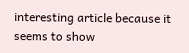interesting article because it seems to show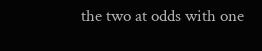the two at odds with one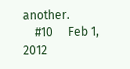another.
    #10     Feb 1, 2012